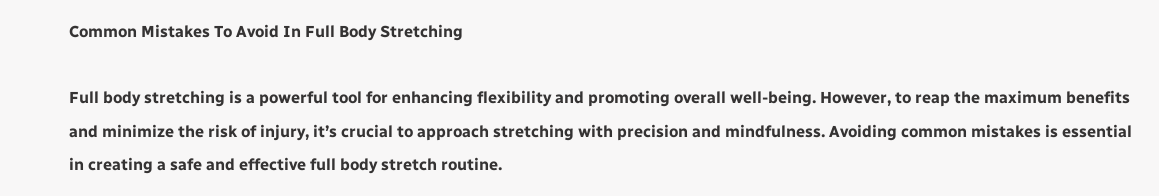Common Mistakes To Avoid In Full Body Stretching

Full body stretching is a powerful tool for enhancing flexibility and promoting overall well-being. However, to reap the maximum benefits and minimize the risk of injury, it’s crucial to approach stretching with precision and mindfulness. Avoiding common mistakes is essential in creating a safe and effective full body stretch routine.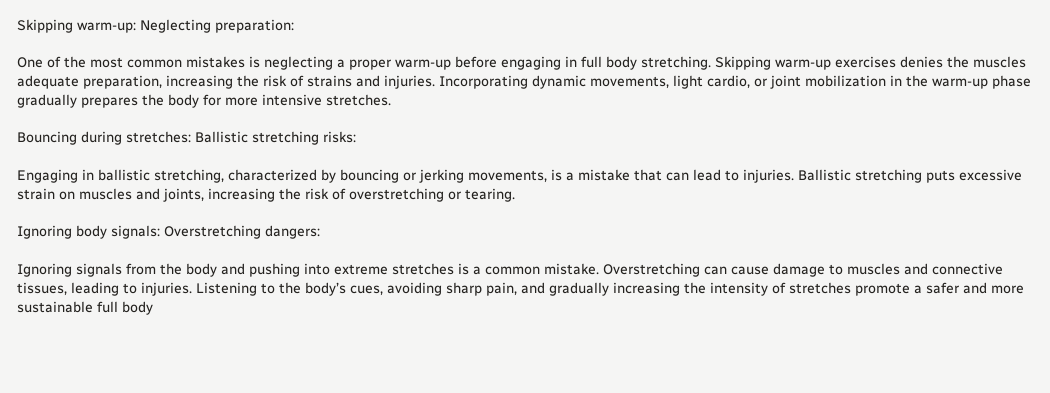Skipping warm-up: Neglecting preparation:

One of the most common mistakes is neglecting a proper warm-up before engaging in full body stretching. Skipping warm-up exercises denies the muscles adequate preparation, increasing the risk of strains and injuries. Incorporating dynamic movements, light cardio, or joint mobilization in the warm-up phase gradually prepares the body for more intensive stretches.

Bouncing during stretches: Ballistic stretching risks:

Engaging in ballistic stretching, characterized by bouncing or jerking movements, is a mistake that can lead to injuries. Ballistic stretching puts excessive strain on muscles and joints, increasing the risk of overstretching or tearing.

Ignoring body signals: Overstretching dangers:

Ignoring signals from the body and pushing into extreme stretches is a common mistake. Overstretching can cause damage to muscles and connective tissues, leading to injuries. Listening to the body’s cues, avoiding sharp pain, and gradually increasing the intensity of stretches promote a safer and more sustainable full body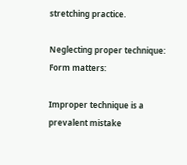stretching practice.

Neglecting proper technique: Form matters:

Improper technique is a prevalent mistake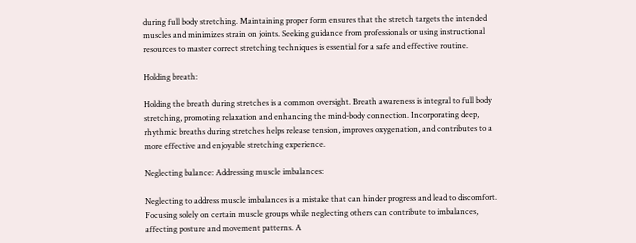during full body stretching. Maintaining proper form ensures that the stretch targets the intended muscles and minimizes strain on joints. Seeking guidance from professionals or using instructional resources to master correct stretching techniques is essential for a safe and effective routine.

Holding breath:

Holding the breath during stretches is a common oversight. Breath awareness is integral to full body stretching, promoting relaxation and enhancing the mind-body connection. Incorporating deep, rhythmic breaths during stretches helps release tension, improves oxygenation, and contributes to a more effective and enjoyable stretching experience.

Neglecting balance: Addressing muscle imbalances:

Neglecting to address muscle imbalances is a mistake that can hinder progress and lead to discomfort. Focusing solely on certain muscle groups while neglecting others can contribute to imbalances, affecting posture and movement patterns. A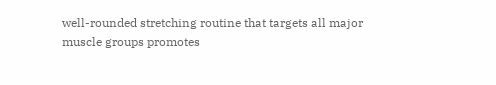well-rounded stretching routine that targets all major muscle groups promotes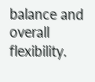balance and overall flexibility.